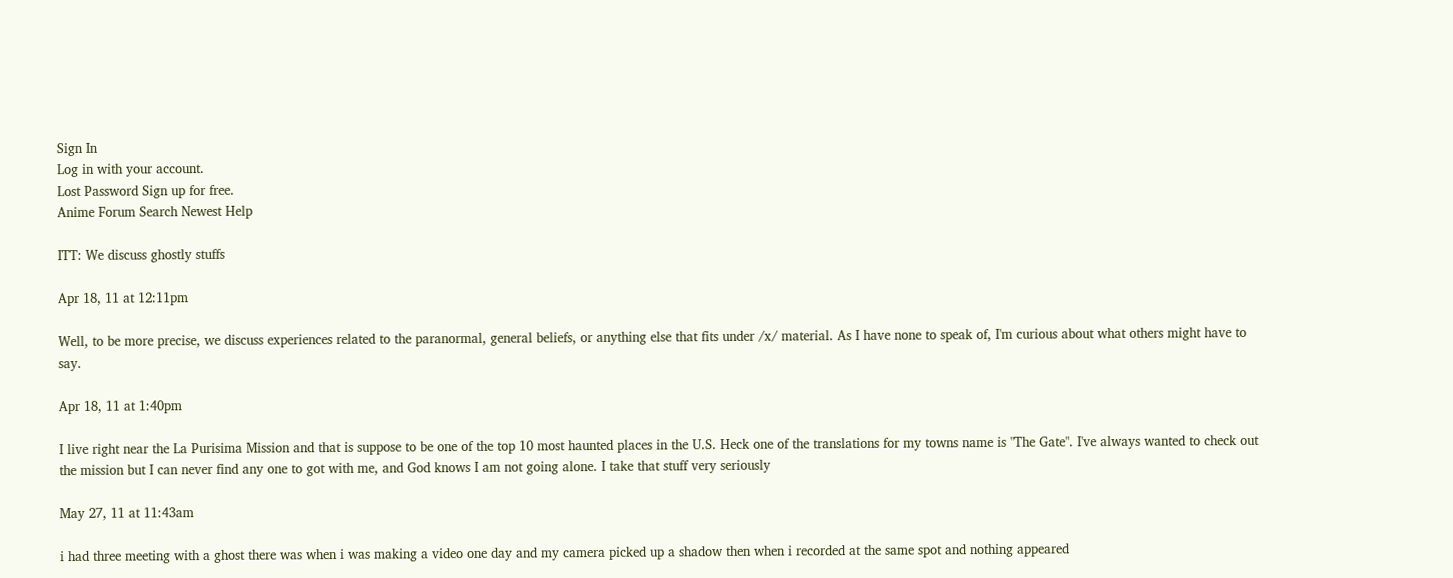Sign In
Log in with your account.
Lost Password Sign up for free.
Anime Forum Search Newest Help

ITT: We discuss ghostly stuffs

Apr 18, 11 at 12:11pm

Well, to be more precise, we discuss experiences related to the paranormal, general beliefs, or anything else that fits under /x/ material. As I have none to speak of, I'm curious about what others might have to say.

Apr 18, 11 at 1:40pm

I live right near the La Purisima Mission and that is suppose to be one of the top 10 most haunted places in the U.S. Heck one of the translations for my towns name is "The Gate". I've always wanted to check out the mission but I can never find any one to got with me, and God knows I am not going alone. I take that stuff very seriously

May 27, 11 at 11:43am

i had three meeting with a ghost there was when i was making a video one day and my camera picked up a shadow then when i recorded at the same spot and nothing appeared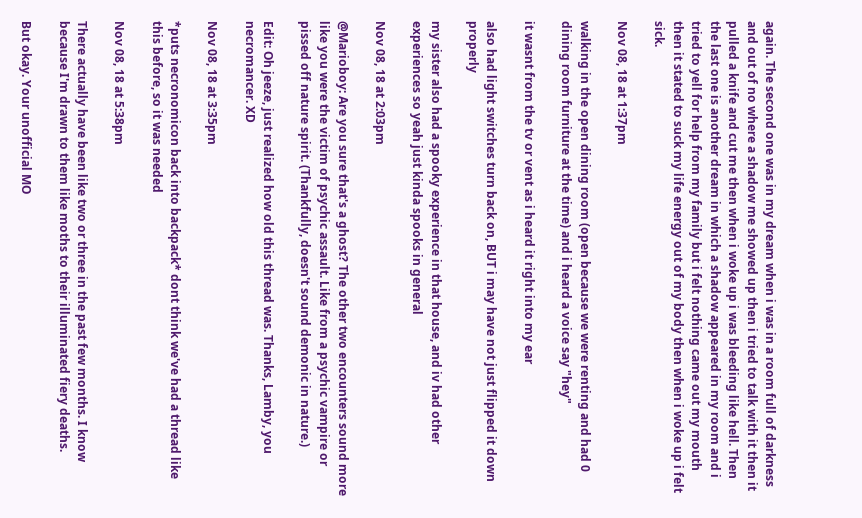again. The second one was in my dream when i was in a room full of darkness and out of no where a shadow me showed up then i tried to talk with it then it pulled a knife and cut me then when i woke up i was bleeding like hell. Then the last one is another dream in which a shadow appeared in my room and i tried to yell for help from my family but i felt nothing came out my mouth then it stated to suck my life energy out of my body then when i woke up i felt sick.

Nov 08, 18 at 1:37pm

walking in the open dining room (open because we were renting and had 0 dining room furniture at the time) and i heard a voice say "hey"

it wasnt from the tv or vent as i heard it right into my ear

also had light switches turn back on, BUT i may have not just flipped it down properly

my sister also had a spooky experience in that house, and iv had other experiences so yeah just kinda spooks in general

Nov 08, 18 at 2:03pm

@Marioboy: Are you sure that's a ghost? The other two encounters sound more like you were the victim of psychic assault. Like from a psychic vampire or pissed off nature spirit. (Thankfully, doesn't sound demonic in nature.)

Edit: Oh jeeze, just realized how old this thread was. Thanks, Lamby, you necromancer. XD

Nov 08, 18 at 3:35pm

*puts necronomicon back into backpack* dont think we've had a thread like this before, so it was needed

Nov 08, 18 at 5:38pm

There actually have been like two or three in the past few months. I know because I'm drawn to them like moths to their illuminated fiery deaths.

But okay. Your unofficial MO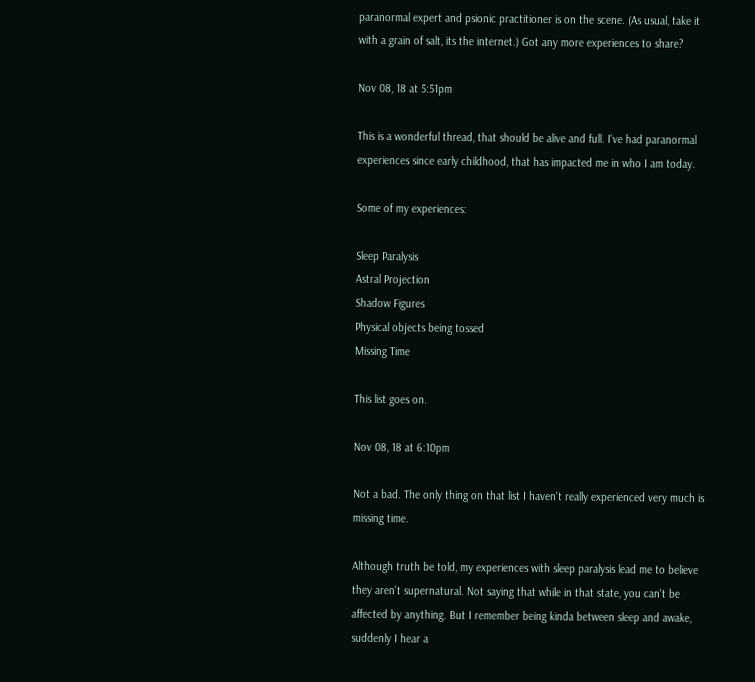paranormal expert and psionic practitioner is on the scene. (As usual, take it with a grain of salt, its the internet.) Got any more experiences to share?

Nov 08, 18 at 5:51pm

This is a wonderful thread, that should be alive and full. I've had paranormal experiences since early childhood, that has impacted me in who I am today.

Some of my experiences:

Sleep Paralysis
Astral Projection
Shadow Figures
Physical objects being tossed
Missing Time

This list goes on.

Nov 08, 18 at 6:10pm

Not a bad. The only thing on that list I haven't really experienced very much is missing time.

Although truth be told, my experiences with sleep paralysis lead me to believe they aren't supernatural. Not saying that while in that state, you can't be affected by anything. But I remember being kinda between sleep and awake, suddenly I hear a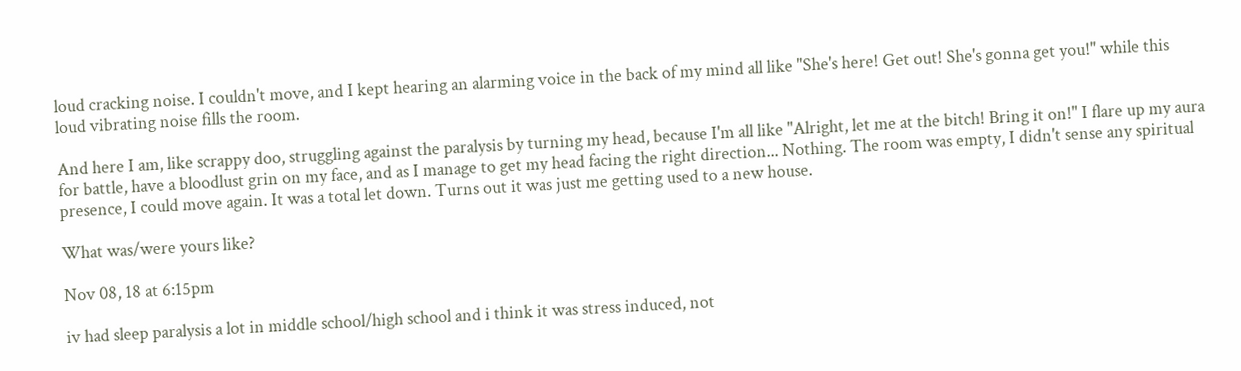loud cracking noise. I couldn't move, and I kept hearing an alarming voice in the back of my mind all like "She's here! Get out! She's gonna get you!" while this loud vibrating noise fills the room.

And here I am, like scrappy doo, struggling against the paralysis by turning my head, because I'm all like "Alright, let me at the bitch! Bring it on!" I flare up my aura for battle, have a bloodlust grin on my face, and as I manage to get my head facing the right direction... Nothing. The room was empty, I didn't sense any spiritual presence, I could move again. It was a total let down. Turns out it was just me getting used to a new house.

What was/were yours like?

Nov 08, 18 at 6:15pm

iv had sleep paralysis a lot in middle school/high school and i think it was stress induced, not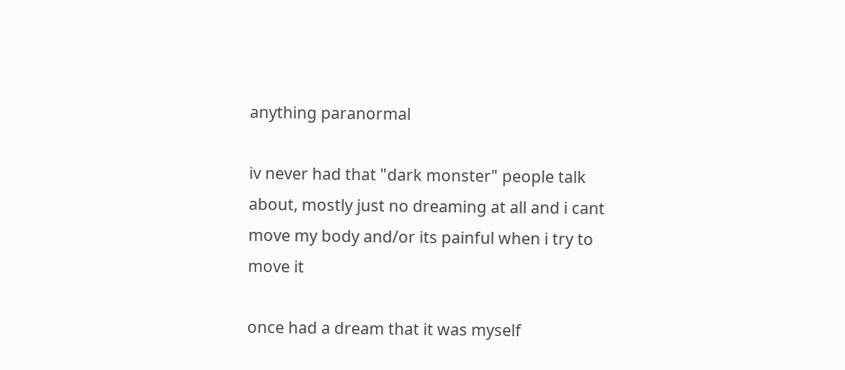anything paranormal

iv never had that "dark monster" people talk about, mostly just no dreaming at all and i cant move my body and/or its painful when i try to move it

once had a dream that it was myself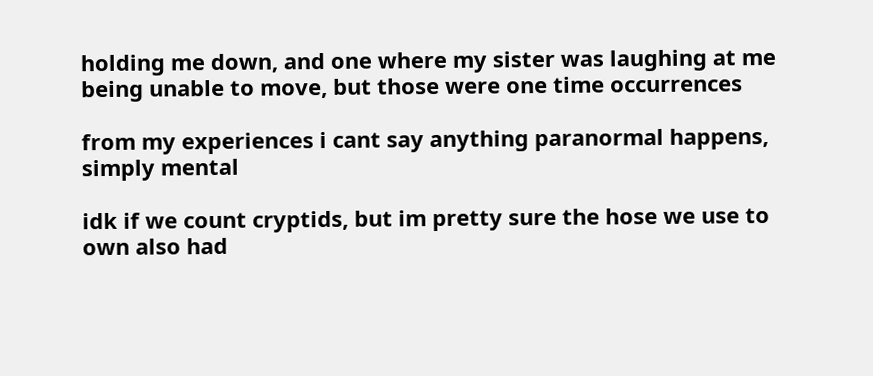holding me down, and one where my sister was laughing at me being unable to move, but those were one time occurrences

from my experiences i cant say anything paranormal happens, simply mental

idk if we count cryptids, but im pretty sure the hose we use to own also had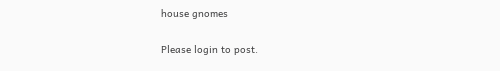house gnomes

Please login to post.